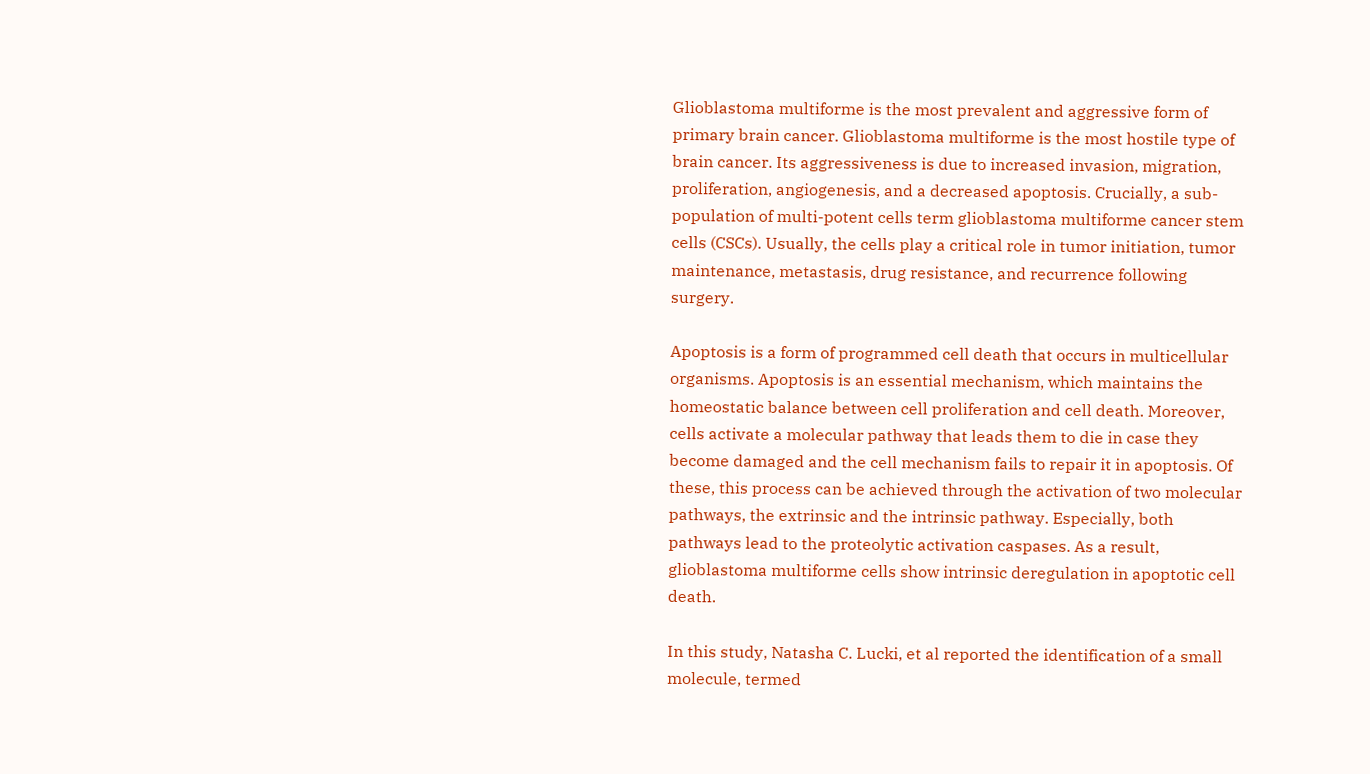Glioblastoma multiforme is the most prevalent and aggressive form of primary brain cancer. Glioblastoma multiforme is the most hostile type of brain cancer. Its aggressiveness is due to increased invasion, migration, proliferation, angiogenesis, and a decreased apoptosis. Crucially, a sub-population of multi-potent cells term glioblastoma multiforme cancer stem cells (CSCs). Usually, the cells play a critical role in tumor initiation, tumor maintenance, metastasis, drug resistance, and recurrence following surgery.

Apoptosis is a form of programmed cell death that occurs in multicellular organisms. Apoptosis is an essential mechanism, which maintains the homeostatic balance between cell proliferation and cell death. Moreover, cells activate a molecular pathway that leads them to die in case they become damaged and the cell mechanism fails to repair it in apoptosis. Of these, this process can be achieved through the activation of two molecular pathways, the extrinsic and the intrinsic pathway. Especially, both pathways lead to the proteolytic activation caspases. As a result, glioblastoma multiforme cells show intrinsic deregulation in apoptotic cell death.

In this study, Natasha C. Lucki, et al reported the identification of a small molecule, termed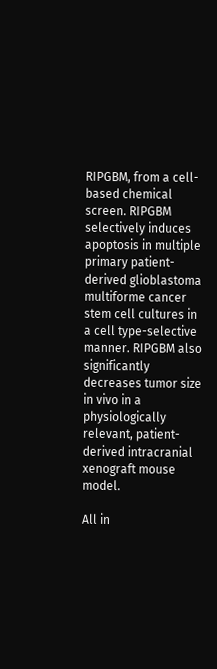RIPGBM, from a cell-based chemical screen. RIPGBM selectively induces apoptosis in multiple primary patient-derived glioblastoma multiforme cancer stem cell cultures in a cell type-selective manner. RIPGBM also significantly decreases tumor size in vivo in a physiologically relevant, patient-derived intracranial xenograft mouse model.

All in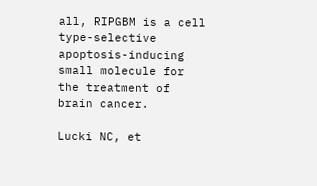all, RIPGBM is a cell type-selective apoptosis-inducing small molecule for the treatment of brain cancer.

Lucki NC, et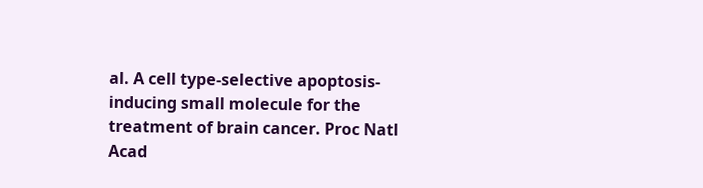al. A cell type-selective apoptosis-inducing small molecule for the treatment of brain cancer. Proc Natl Acad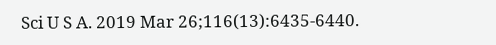Sci U S A. 2019 Mar 26;116(13):6435-6440.